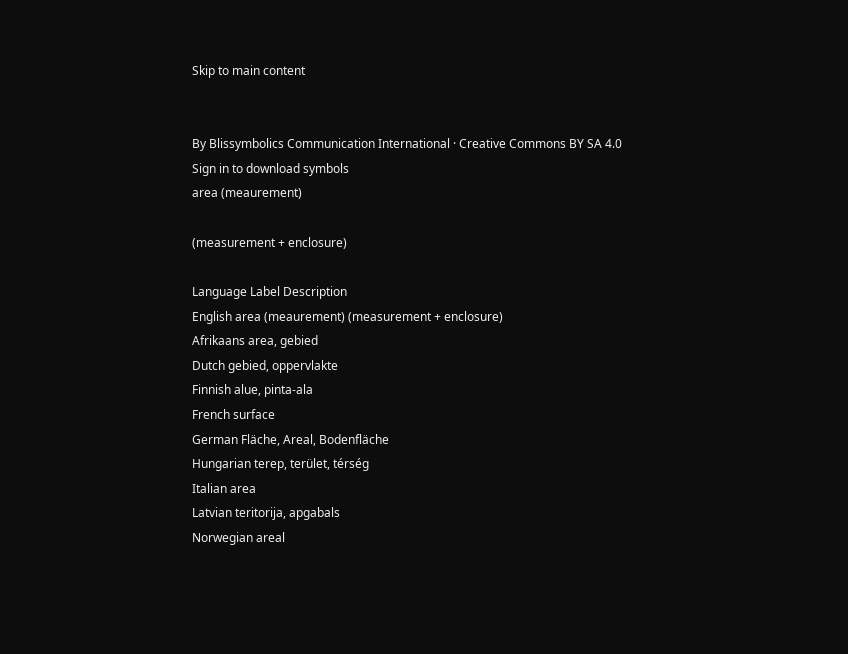Skip to main content


By Blissymbolics Communication International · Creative Commons BY SA 4.0
Sign in to download symbols
area (meaurement)

(measurement + enclosure)

Language Label Description
English area (meaurement) (measurement + enclosure)
Afrikaans area, gebied
Dutch gebied, oppervlakte
Finnish alue, pinta-ala
French surface
German Fläche, Areal, Bodenfläche
Hungarian terep, terület, térség
Italian area
Latvian teritorija, apgabals
Norwegian areal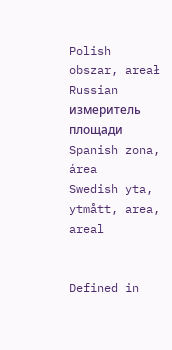Polish obszar, areał
Russian измеритель площади
Spanish zona, área
Swedish yta, ytmått, area, areal


Defined in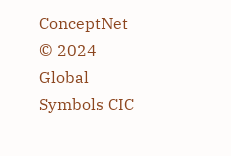ConceptNet
© 2024 Global Symbols CIC